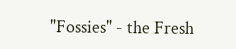"Fossies" - the Fresh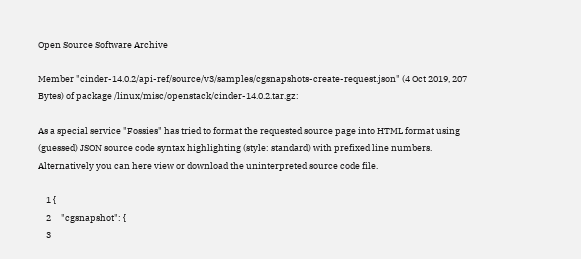Open Source Software Archive

Member "cinder-14.0.2/api-ref/source/v3/samples/cgsnapshots-create-request.json" (4 Oct 2019, 207 Bytes) of package /linux/misc/openstack/cinder-14.0.2.tar.gz:

As a special service "Fossies" has tried to format the requested source page into HTML format using (guessed) JSON source code syntax highlighting (style: standard) with prefixed line numbers. Alternatively you can here view or download the uninterpreted source code file.

    1 {
    2     "cgsnapshot": {
    3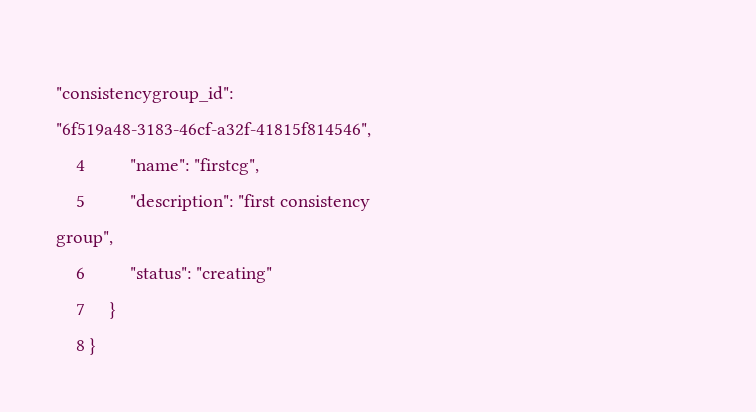"consistencygroup_id": "6f519a48-3183-46cf-a32f-41815f814546",
    4         "name": "firstcg",
    5         "description": "first consistency group",
    6         "status": "creating"
    7     }
    8 }